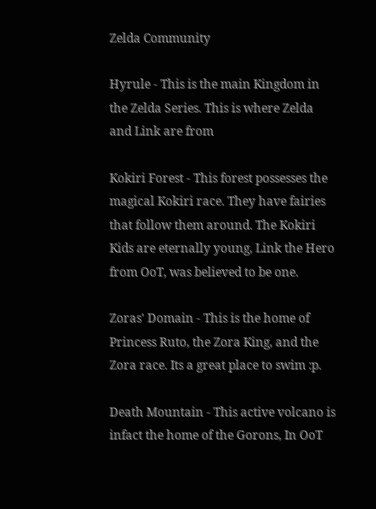Zelda Community

Hyrule - This is the main Kingdom in the Zelda Series. This is where Zelda and Link are from

Kokiri Forest - This forest possesses the magical Kokiri race. They have fairies that follow them around. The Kokiri Kids are eternally young, Link the Hero from OoT, was believed to be one.

Zoras' Domain - This is the home of Princess Ruto, the Zora King, and the Zora race. Its a great place to swim :p.

Death Mountain - This active volcano is infact the home of the Gorons, In OoT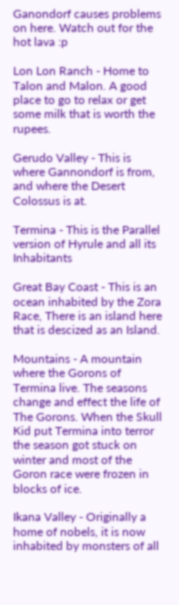Ganondorf causes problems on here. Watch out for the hot lava :p

Lon Lon Ranch - Home to Talon and Malon. A good place to go to relax or get some milk that is worth the rupees.

Gerudo Valley - This is where Gannondorf is from, and where the Desert Colossus is at.

Termina - This is the Parallel version of Hyrule and all its Inhabitants

Great Bay Coast - This is an ocean inhabited by the Zora Race, There is an island here that is descized as an Island.

Mountains - A mountain where the Gorons of Termina live. The seasons change and effect the life of The Gorons. When the Skull Kid put Termina into terror the season got stuck on winter and most of the Goron race were frozen in blocks of ice.

Ikana Valley - Originally a home of nobels, it is now inhabited by monsters of all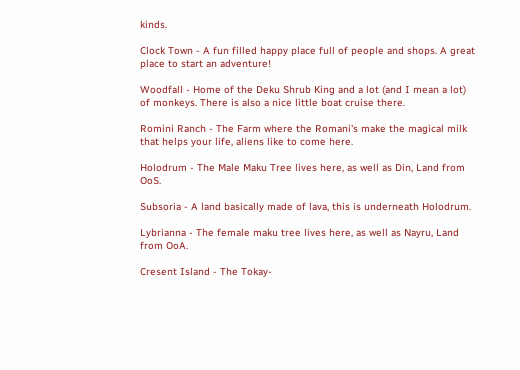kinds.

Clock Town - A fun filled happy place full of people and shops. A great place to start an adventure!

Woodfall - Home of the Deku Shrub King and a lot (and I mean a lot) of monkeys. There is also a nice little boat cruise there.

Romini Ranch - The Farm where the Romani's make the magical milk that helps your life, aliens like to come here.

Holodrum - The Male Maku Tree lives here, as well as Din, Land from OoS.

Subsoria - A land basically made of lava, this is underneath Holodrum.

Lybrianna - The female maku tree lives here, as well as Nayru, Land from OoA.

Cresent Island - The Tokay-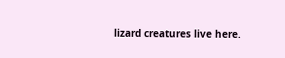lizard creatures live here.